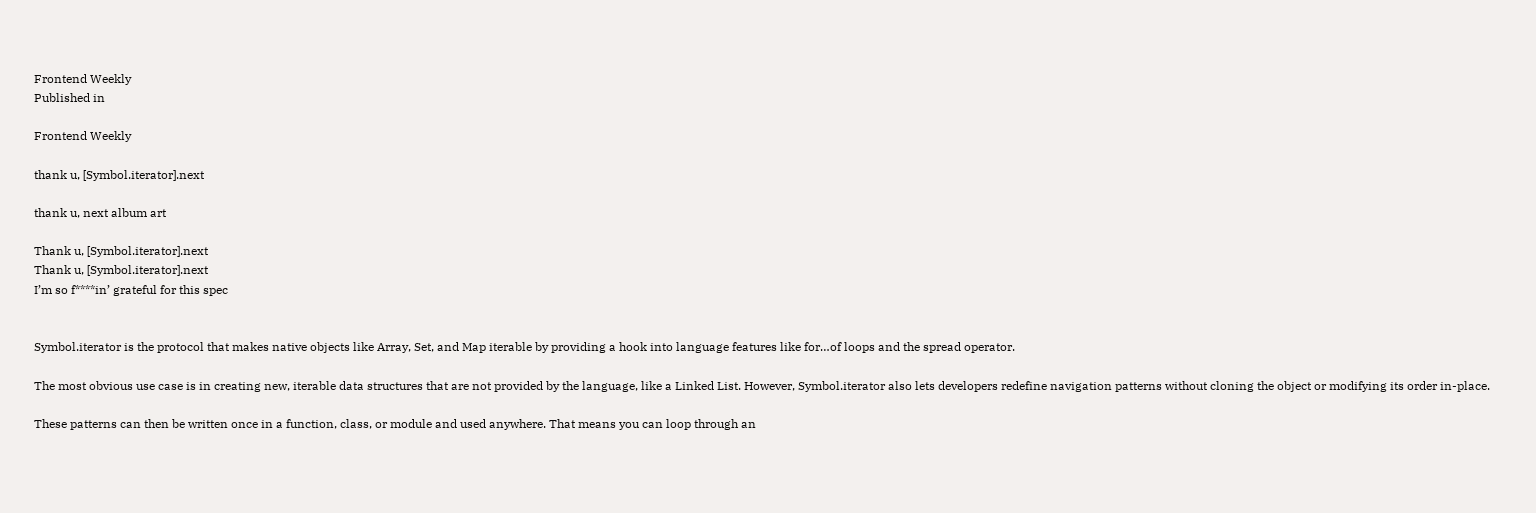Frontend Weekly
Published in

Frontend Weekly

thank u, [Symbol.iterator].next

thank u, next album art

Thank u, [Symbol.iterator].next
Thank u, [Symbol.iterator].next
I’m so f****in’ grateful for this spec


Symbol.iterator is the protocol that makes native objects like Array, Set, and Map iterable by providing a hook into language features like for…of loops and the spread operator.

The most obvious use case is in creating new, iterable data structures that are not provided by the language, like a Linked List. However, Symbol.iterator also lets developers redefine navigation patterns without cloning the object or modifying its order in-place.

These patterns can then be written once in a function, class, or module and used anywhere. That means you can loop through an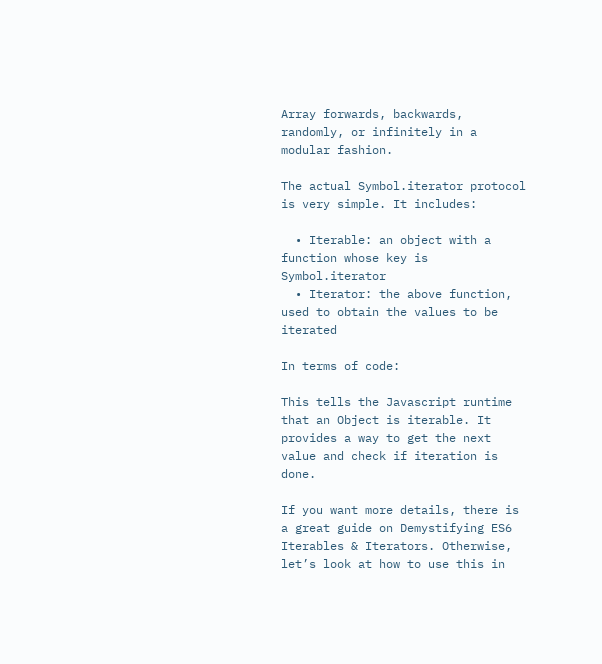Array forwards, backwards, randomly, or infinitely in a modular fashion.

The actual Symbol.iterator protocol is very simple. It includes:

  • Iterable: an object with a function whose key is Symbol.iterator
  • Iterator: the above function, used to obtain the values to be iterated

In terms of code:

This tells the Javascript runtime that an Object is iterable. It provides a way to get the next value and check if iteration is done.

If you want more details, there is a great guide on Demystifying ES6 Iterables & Iterators. Otherwise, let’s look at how to use this in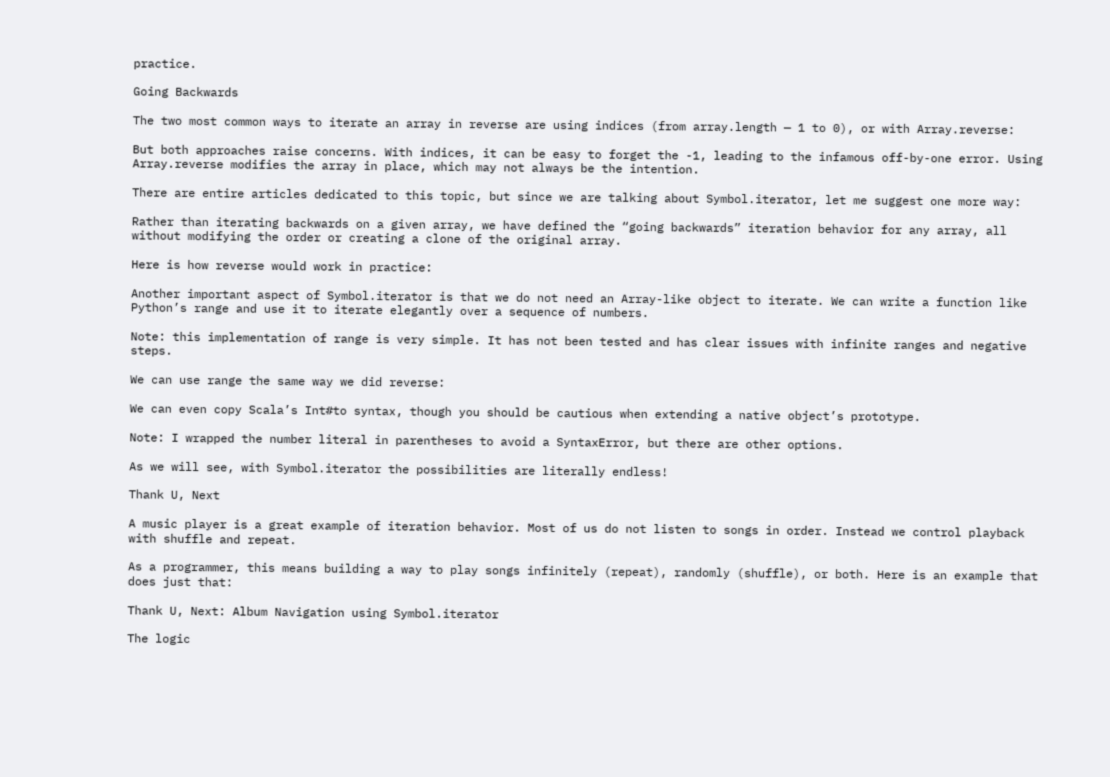practice.

Going Backwards

The two most common ways to iterate an array in reverse are using indices (from array.length — 1 to 0), or with Array.reverse:

But both approaches raise concerns. With indices, it can be easy to forget the -1, leading to the infamous off-by-one error. Using Array.reverse modifies the array in place, which may not always be the intention.

There are entire articles dedicated to this topic, but since we are talking about Symbol.iterator, let me suggest one more way:

Rather than iterating backwards on a given array, we have defined the “going backwards” iteration behavior for any array, all without modifying the order or creating a clone of the original array.

Here is how reverse would work in practice:

Another important aspect of Symbol.iterator is that we do not need an Array-like object to iterate. We can write a function like Python’s range and use it to iterate elegantly over a sequence of numbers.

Note: this implementation of range is very simple. It has not been tested and has clear issues with infinite ranges and negative steps.

We can use range the same way we did reverse:

We can even copy Scala’s Int#to syntax, though you should be cautious when extending a native object’s prototype.

Note: I wrapped the number literal in parentheses to avoid a SyntaxError, but there are other options.

As we will see, with Symbol.iterator the possibilities are literally endless!

Thank U, Next

A music player is a great example of iteration behavior. Most of us do not listen to songs in order. Instead we control playback with shuffle and repeat.

As a programmer, this means building a way to play songs infinitely (repeat), randomly (shuffle), or both. Here is an example that does just that:

Thank U, Next: Album Navigation using Symbol.iterator

The logic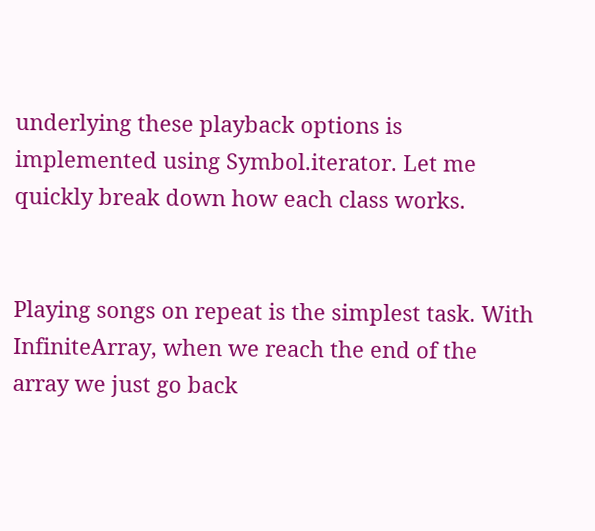underlying these playback options is implemented using Symbol.iterator. Let me quickly break down how each class works.


Playing songs on repeat is the simplest task. With InfiniteArray, when we reach the end of the array we just go back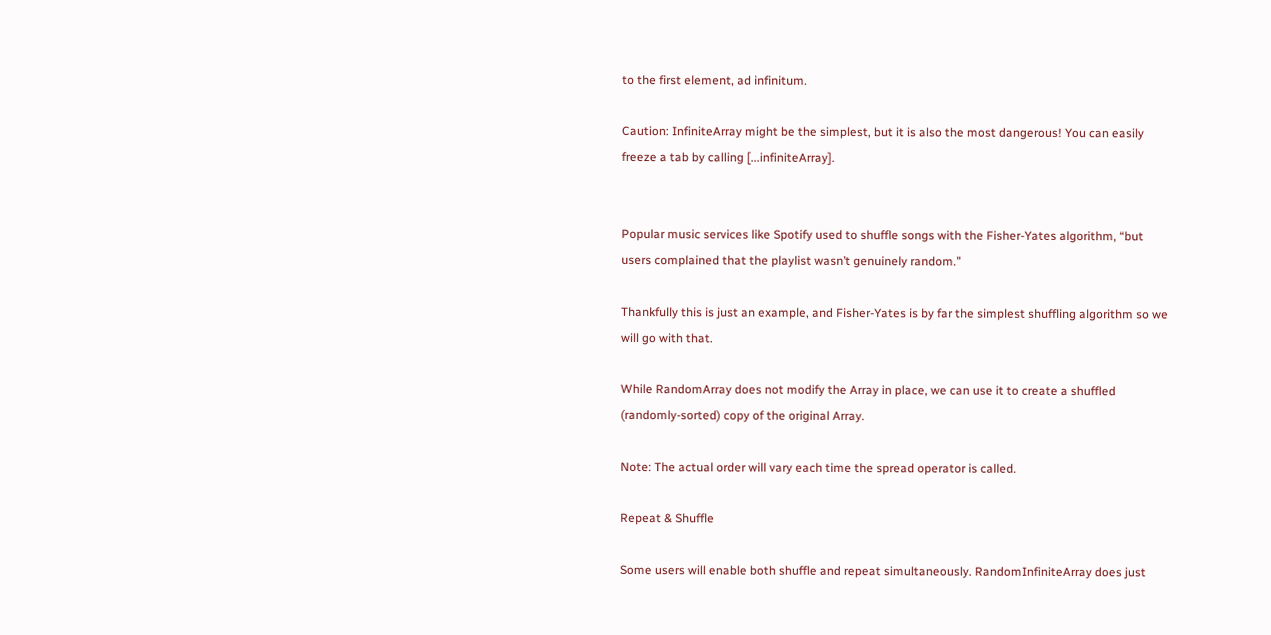to the first element, ad infinitum.

Caution: InfiniteArray might be the simplest, but it is also the most dangerous! You can easily freeze a tab by calling [...infiniteArray].


Popular music services like Spotify used to shuffle songs with the Fisher-Yates algorithm, “but users complained that the playlist wasn’t genuinely random.”

Thankfully this is just an example, and Fisher-Yates is by far the simplest shuffling algorithm so we will go with that.

While RandomArray does not modify the Array in place, we can use it to create a shuffled (randomly-sorted) copy of the original Array.

Note: The actual order will vary each time the spread operator is called.

Repeat & Shuffle

Some users will enable both shuffle and repeat simultaneously. RandomInfiniteArray does just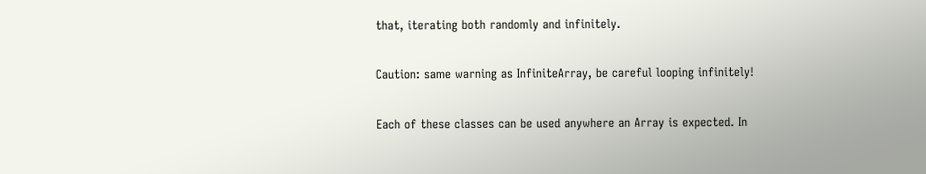that, iterating both randomly and infinitely.

Caution: same warning as InfiniteArray, be careful looping infinitely!

Each of these classes can be used anywhere an Array is expected. In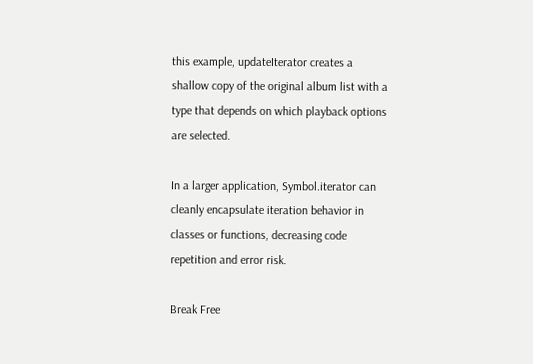this example, updateIterator creates a shallow copy of the original album list with a type that depends on which playback options are selected.

In a larger application, Symbol.iterator can cleanly encapsulate iteration behavior in classes or functions, decreasing code repetition and error risk.

Break Free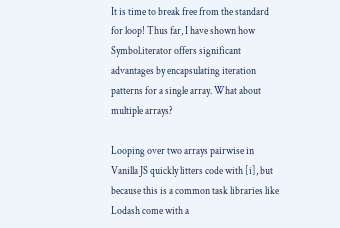It is time to break free from the standard for loop! Thus far, I have shown how Symbol.iterator offers significant advantages by encapsulating iteration patterns for a single array. What about multiple arrays?

Looping over two arrays pairwise in Vanilla JS quickly litters code with [i], but because this is a common task libraries like Lodash come with a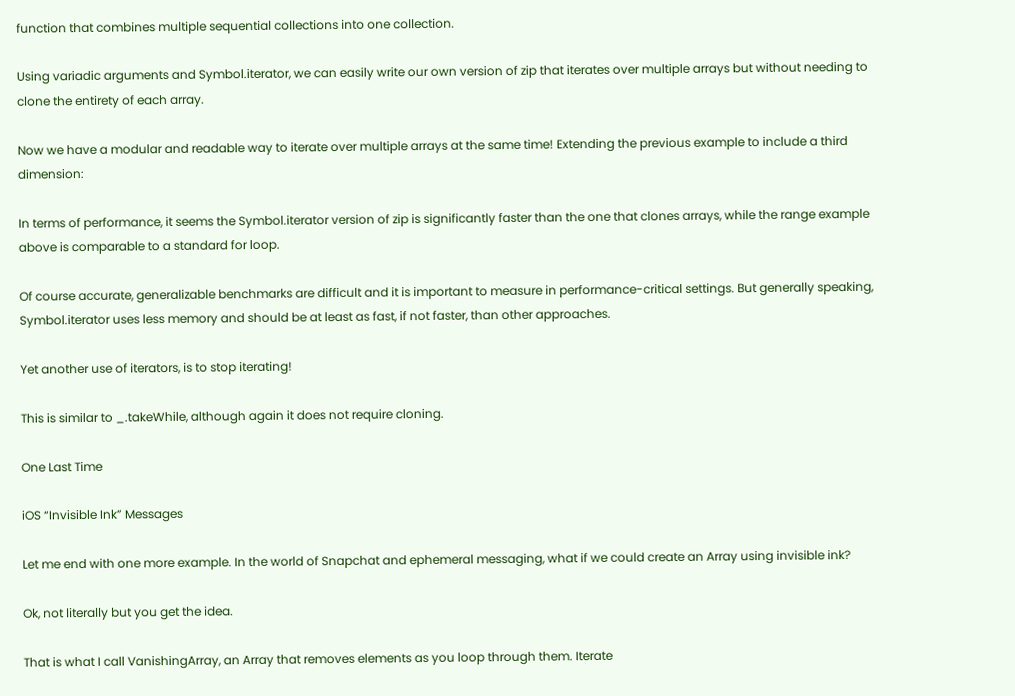function that combines multiple sequential collections into one collection.

Using variadic arguments and Symbol.iterator, we can easily write our own version of zip that iterates over multiple arrays but without needing to clone the entirety of each array.

Now we have a modular and readable way to iterate over multiple arrays at the same time! Extending the previous example to include a third dimension:

In terms of performance, it seems the Symbol.iterator version of zip is significantly faster than the one that clones arrays, while the range example above is comparable to a standard for loop.

Of course accurate, generalizable benchmarks are difficult and it is important to measure in performance-critical settings. But generally speaking, Symbol.iterator uses less memory and should be at least as fast, if not faster, than other approaches.

Yet another use of iterators, is to stop iterating!

This is similar to _.takeWhile, although again it does not require cloning.

One Last Time

iOS “Invisible Ink” Messages

Let me end with one more example. In the world of Snapchat and ephemeral messaging, what if we could create an Array using invisible ink?

Ok, not literally but you get the idea.

That is what I call VanishingArray, an Array that removes elements as you loop through them. Iterate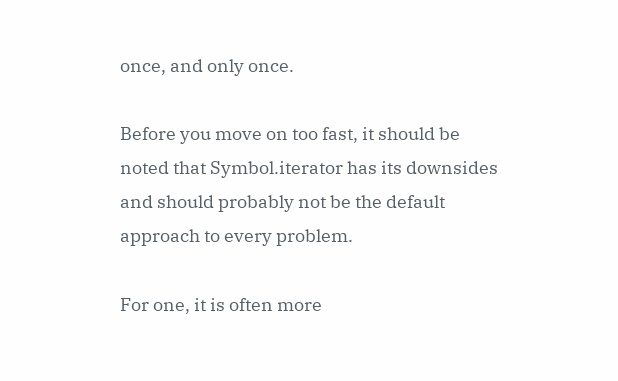once, and only once.

Before you move on too fast, it should be noted that Symbol.iterator has its downsides and should probably not be the default approach to every problem.

For one, it is often more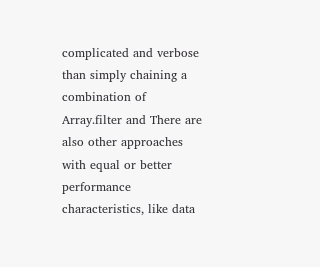complicated and verbose than simply chaining a combination of Array.filter and There are also other approaches with equal or better performance characteristics, like data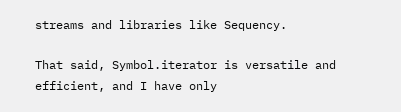streams and libraries like Sequency.

That said, Symbol.iterator is versatile and efficient, and I have only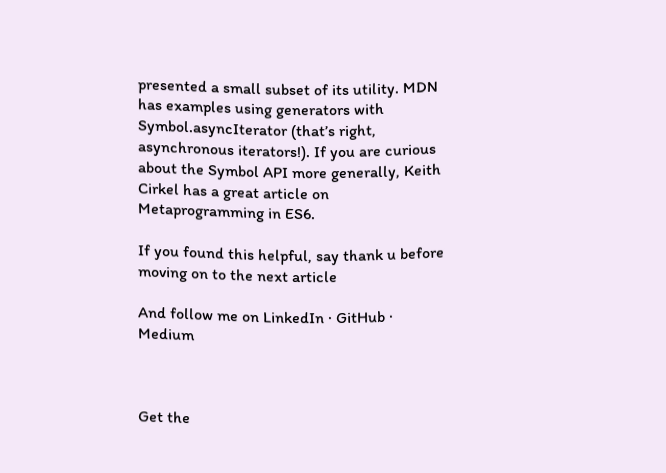presented a small subset of its utility. MDN has examples using generators with Symbol.asyncIterator (that’s right, asynchronous iterators!). If you are curious about the Symbol API more generally, Keith Cirkel has a great article on Metaprogramming in ES6.

If you found this helpful, say thank u before moving on to the next article

And follow me on LinkedIn · GitHub · Medium



Get the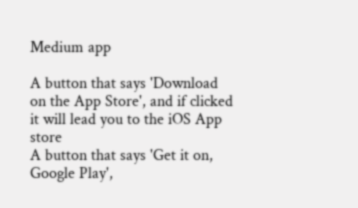Medium app

A button that says 'Download on the App Store', and if clicked it will lead you to the iOS App store
A button that says 'Get it on, Google Play',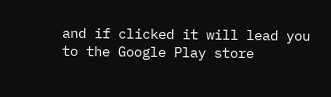and if clicked it will lead you to the Google Play store